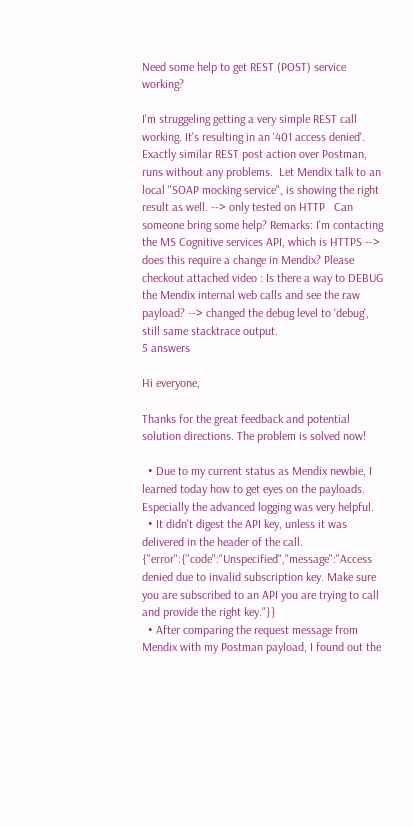Need some help to get REST (POST) service working?

I'm struggeling getting a very simple REST call working. It's resulting in an '401 access denied'. Exactly similar REST post action over Postman, runs without any problems.  Let Mendix talk to an local "SOAP mocking service", is showing the right result as well. --> only tested on HTTP   Can someone bring some help? Remarks: I'm contacting the MS Cognitive services API, which is HTTPS --> does this require a change in Mendix? Please checkout attached video : Is there a way to DEBUG the Mendix internal web calls and see the raw payload? --> changed the debug level to 'debug', still same stacktrace output.
5 answers

Hi everyone,

Thanks for the great feedback and potential solution directions. The problem is solved now!

  • Due to my current status as Mendix newbie, I learned today how to get eyes on the payloads. Especially the advanced logging was very helpful.
  • It didn't digest the API key, unless it was delivered in the header of the call.
{"error":{"code":"Unspecified","message":"Access denied due to invalid subscription key. Make sure you are subscribed to an API you are trying to call and provide the right key."}}
  • After comparing the request message from Mendix with my Postman payload, I found out the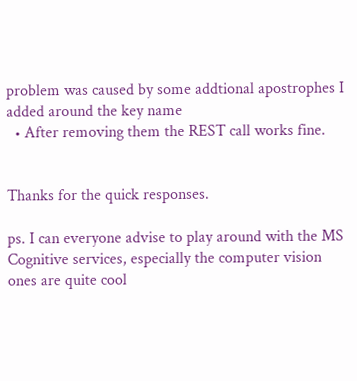problem was caused by some addtional apostrophes I added around the key name
  • After removing them the REST call works fine.


Thanks for the quick responses.

ps. I can everyone advise to play around with the MS Cognitive services, especially the computer vision ones are quite cool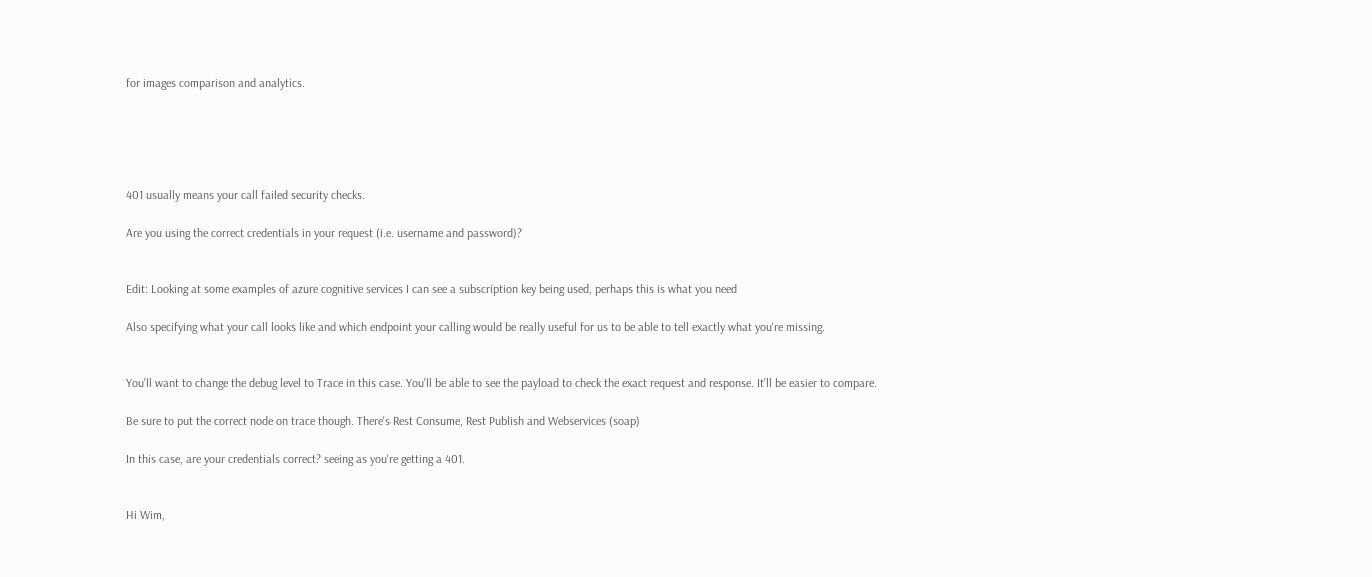for images comparison and analytics.





401 usually means your call failed security checks.

Are you using the correct credentials in your request (i.e. username and password)?


Edit: Looking at some examples of azure cognitive services I can see a subscription key being used, perhaps this is what you need

Also specifying what your call looks like and which endpoint your calling would be really useful for us to be able to tell exactly what you're missing.


You'll want to change the debug level to Trace in this case. You'll be able to see the payload to check the exact request and response. It'll be easier to compare.

Be sure to put the correct node on trace though. There's Rest Consume, Rest Publish and Webservices (soap)

In this case, are your credentials correct? seeing as you're getting a 401.


Hi Wim,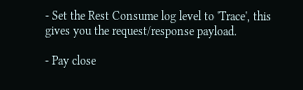- Set the Rest Consume log level to 'Trace', this gives you the request/response payload.

- Pay close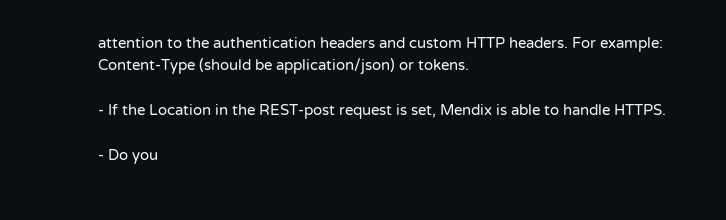attention to the authentication headers and custom HTTP headers. For example: Content-Type (should be application/json) or tokens.

- If the Location in the REST-post request is set, Mendix is able to handle HTTPS.

- Do you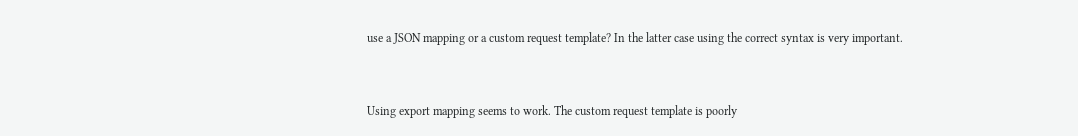use a JSON mapping or a custom request template? In the latter case using the correct syntax is very important.


Using export mapping seems to work. The custom request template is poorly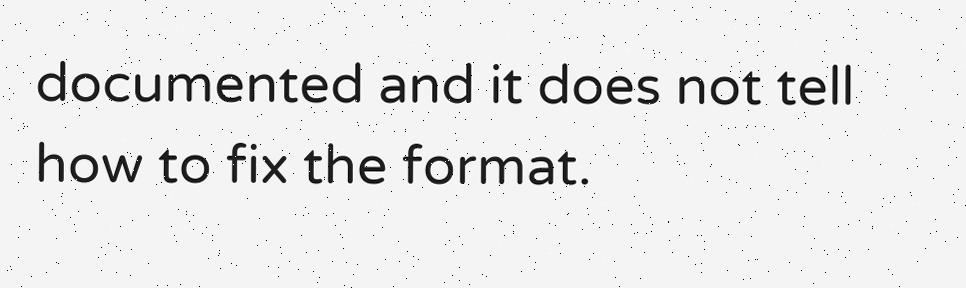documented and it does not tell how to fix the format.